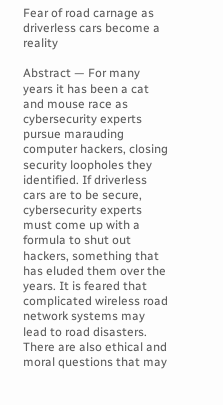Fear of road carnage as driverless cars become a reality

Abstract — For many years it has been a cat and mouse race as cybersecurity experts pursue marauding computer hackers, closing security loopholes they identified. If driverless cars are to be secure, cybersecurity experts must come up with a formula to shut out hackers, something that has eluded them over the years. It is feared that complicated wireless road network systems may lead to road disasters. There are also ethical and moral questions that may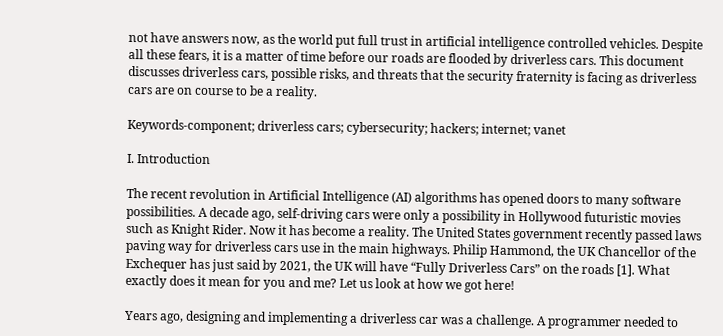not have answers now, as the world put full trust in artificial intelligence controlled vehicles. Despite all these fears, it is a matter of time before our roads are flooded by driverless cars. This document discusses driverless cars, possible risks, and threats that the security fraternity is facing as driverless cars are on course to be a reality.

Keywords-component; driverless cars; cybersecurity; hackers; internet; vanet

I. Introduction

The recent revolution in Artificial Intelligence (AI) algorithms has opened doors to many software possibilities. A decade ago, self-driving cars were only a possibility in Hollywood futuristic movies such as Knight Rider. Now it has become a reality. The United States government recently passed laws paving way for driverless cars use in the main highways. Philip Hammond, the UK Chancellor of the Exchequer has just said by 2021, the UK will have “Fully Driverless Cars” on the roads [1]. What exactly does it mean for you and me? Let us look at how we got here!

Years ago, designing and implementing a driverless car was a challenge. A programmer needed to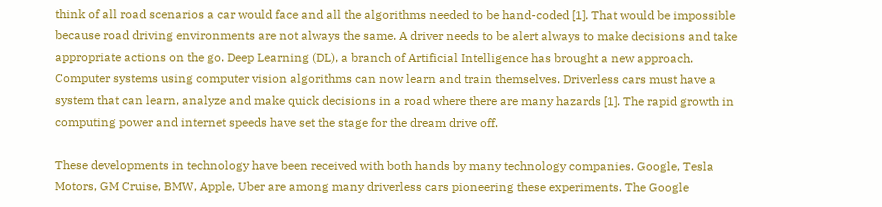think of all road scenarios a car would face and all the algorithms needed to be hand-coded [1]. That would be impossible because road driving environments are not always the same. A driver needs to be alert always to make decisions and take appropriate actions on the go. Deep Learning (DL), a branch of Artificial Intelligence has brought a new approach. Computer systems using computer vision algorithms can now learn and train themselves. Driverless cars must have a system that can learn, analyze and make quick decisions in a road where there are many hazards [1]. The rapid growth in computing power and internet speeds have set the stage for the dream drive off.

These developments in technology have been received with both hands by many technology companies. Google, Tesla Motors, GM Cruise, BMW, Apple, Uber are among many driverless cars pioneering these experiments. The Google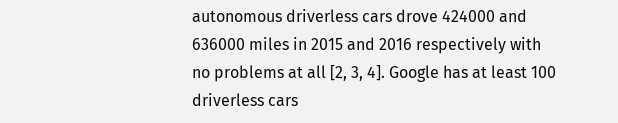autonomous driverless cars drove 424000 and 636000 miles in 2015 and 2016 respectively with no problems at all [2, 3, 4]. Google has at least 100 driverless cars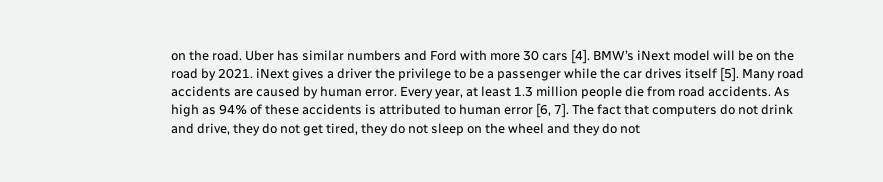on the road. Uber has similar numbers and Ford with more 30 cars [4]. BMW’s iNext model will be on the road by 2021. iNext gives a driver the privilege to be a passenger while the car drives itself [5]. Many road accidents are caused by human error. Every year, at least 1.3 million people die from road accidents. As high as 94% of these accidents is attributed to human error [6, 7]. The fact that computers do not drink and drive, they do not get tired, they do not sleep on the wheel and they do not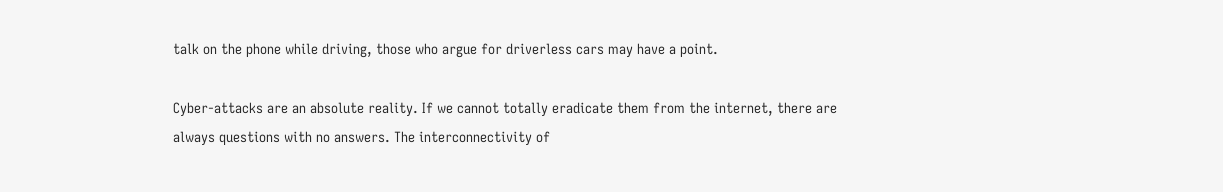talk on the phone while driving, those who argue for driverless cars may have a point.

Cyber-attacks are an absolute reality. If we cannot totally eradicate them from the internet, there are always questions with no answers. The interconnectivity of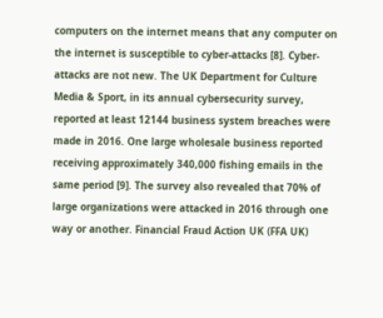computers on the internet means that any computer on the internet is susceptible to cyber-attacks [8]. Cyber-attacks are not new. The UK Department for Culture Media & Sport, in its annual cybersecurity survey, reported at least 12144 business system breaches were made in 2016. One large wholesale business reported receiving approximately 340,000 fishing emails in the same period [9]. The survey also revealed that 70% of large organizations were attacked in 2016 through one way or another. Financial Fraud Action UK (FFA UK)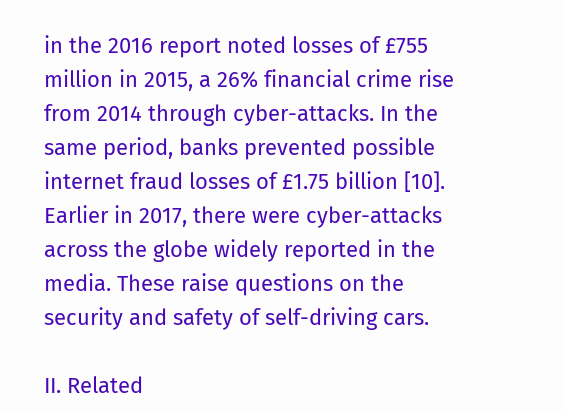in the 2016 report noted losses of £755 million in 2015, a 26% financial crime rise from 2014 through cyber-attacks. In the same period, banks prevented possible internet fraud losses of £1.75 billion [10]. Earlier in 2017, there were cyber-attacks across the globe widely reported in the media. These raise questions on the security and safety of self-driving cars.

II. Related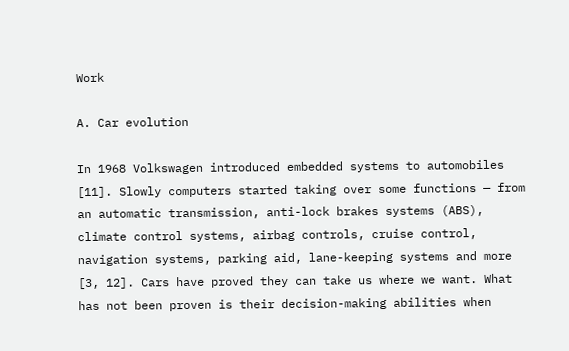Work

A. Car evolution

In 1968 Volkswagen introduced embedded systems to automobiles [11]. Slowly computers started taking over some functions — from an automatic transmission, anti-lock brakes systems (ABS), climate control systems, airbag controls, cruise control, navigation systems, parking aid, lane-keeping systems and more [3, 12]. Cars have proved they can take us where we want. What has not been proven is their decision-making abilities when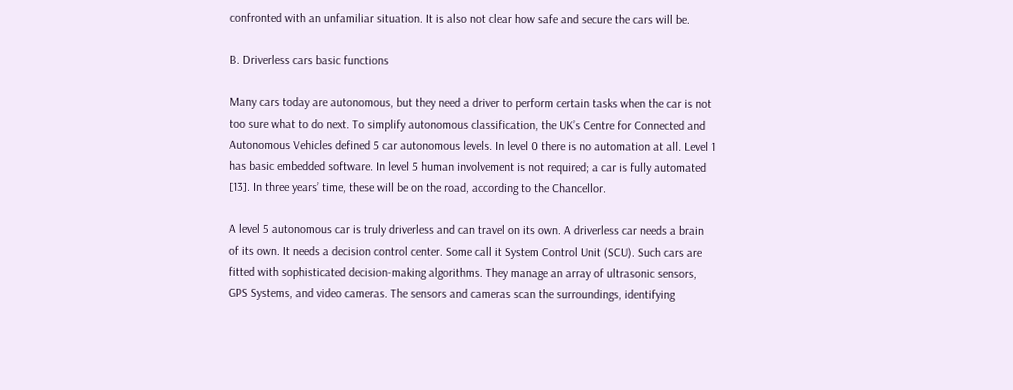confronted with an unfamiliar situation. It is also not clear how safe and secure the cars will be.

B. Driverless cars basic functions

Many cars today are autonomous, but they need a driver to perform certain tasks when the car is not too sure what to do next. To simplify autonomous classification, the UK’s Centre for Connected and Autonomous Vehicles defined 5 car autonomous levels. In level 0 there is no automation at all. Level 1 has basic embedded software. In level 5 human involvement is not required; a car is fully automated [13]. In three years’ time, these will be on the road, according to the Chancellor.

A level 5 autonomous car is truly driverless and can travel on its own. A driverless car needs a brain of its own. It needs a decision control center. Some call it System Control Unit (SCU). Such cars are fitted with sophisticated decision-making algorithms. They manage an array of ultrasonic sensors, GPS Systems, and video cameras. The sensors and cameras scan the surroundings, identifying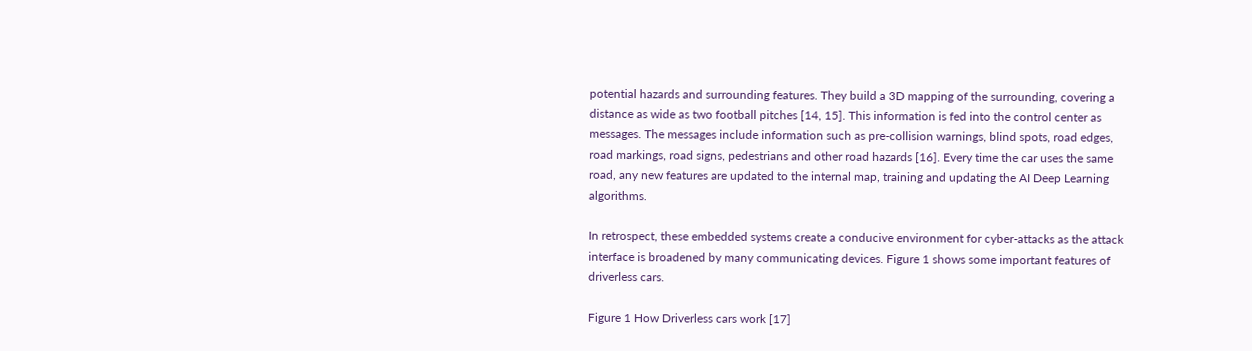potential hazards and surrounding features. They build a 3D mapping of the surrounding, covering a distance as wide as two football pitches [14, 15]. This information is fed into the control center as messages. The messages include information such as pre-collision warnings, blind spots, road edges, road markings, road signs, pedestrians and other road hazards [16]. Every time the car uses the same road, any new features are updated to the internal map, training and updating the AI Deep Learning algorithms.

In retrospect, these embedded systems create a conducive environment for cyber-attacks as the attack interface is broadened by many communicating devices. Figure 1 shows some important features of driverless cars.

Figure 1 How Driverless cars work [17]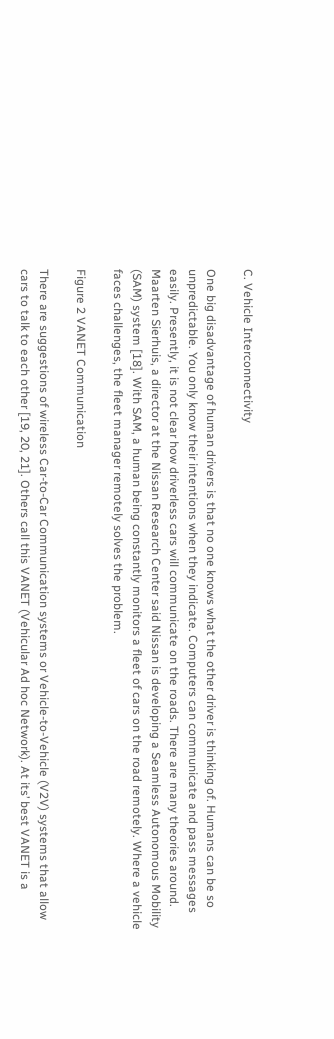C. Vehicle Interconnectivity

One big disadvantage of human drivers is that no one knows what the other driver is thinking of. Humans can be so unpredictable. You only know their intentions when they indicate. Computers can communicate and pass messages easily. Presently, it is not clear how driverless cars will communicate on the roads. There are many theories around. Maarten Sierhuis, a director at the Nissan Research Center said Nissan is developing a Seamless Autonomous Mobility (SAM) system [18]. With SAM, a human being constantly monitors a fleet of cars on the road remotely. Where a vehicle faces challenges, the fleet manager remotely solves the problem.

Figure 2 VANET Communication

There are suggestions of wireless Car-to-Car Communication systems or Vehicle-to-Vehicle (V2V) systems that allow cars to talk to each other [19, 20, 21]. Others call this VANET (Vehicular Ad hoc Network). At its’ best VANET is a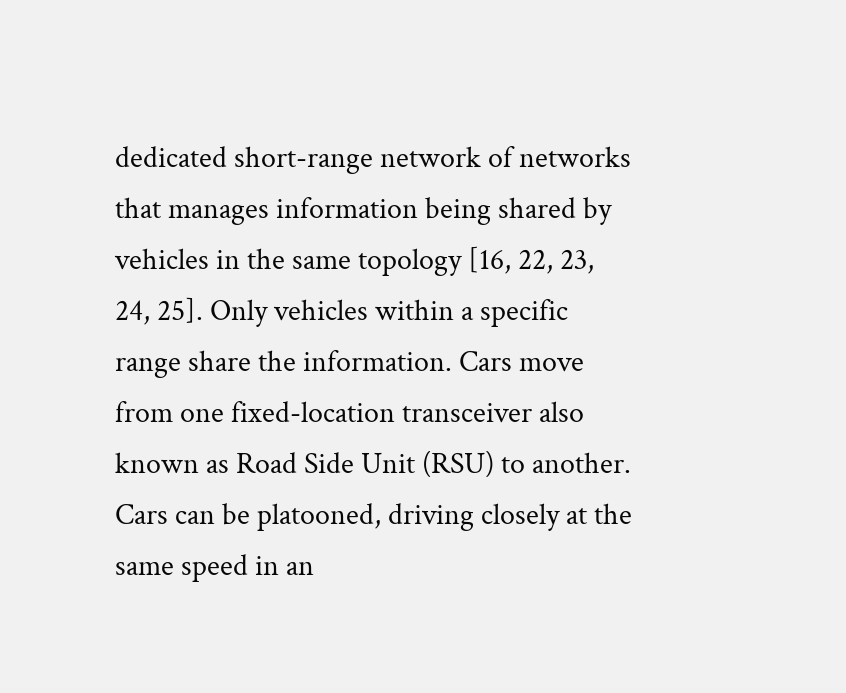dedicated short-range network of networks that manages information being shared by vehicles in the same topology [16, 22, 23, 24, 25]. Only vehicles within a specific range share the information. Cars move from one fixed-location transceiver also known as Road Side Unit (RSU) to another. Cars can be platooned, driving closely at the same speed in an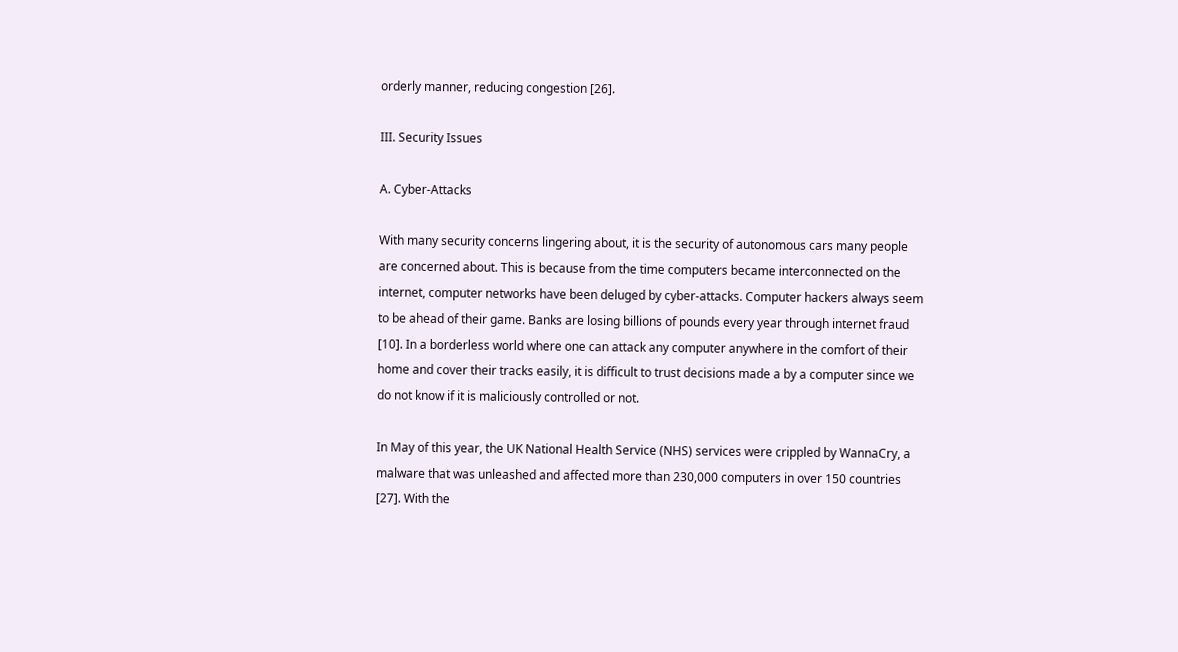orderly manner, reducing congestion [26].

III. Security Issues

A. Cyber-Attacks

With many security concerns lingering about, it is the security of autonomous cars many people are concerned about. This is because from the time computers became interconnected on the internet, computer networks have been deluged by cyber-attacks. Computer hackers always seem to be ahead of their game. Banks are losing billions of pounds every year through internet fraud [10]. In a borderless world where one can attack any computer anywhere in the comfort of their home and cover their tracks easily, it is difficult to trust decisions made a by a computer since we do not know if it is maliciously controlled or not.

In May of this year, the UK National Health Service (NHS) services were crippled by WannaCry, a malware that was unleashed and affected more than 230,000 computers in over 150 countries [27]. With the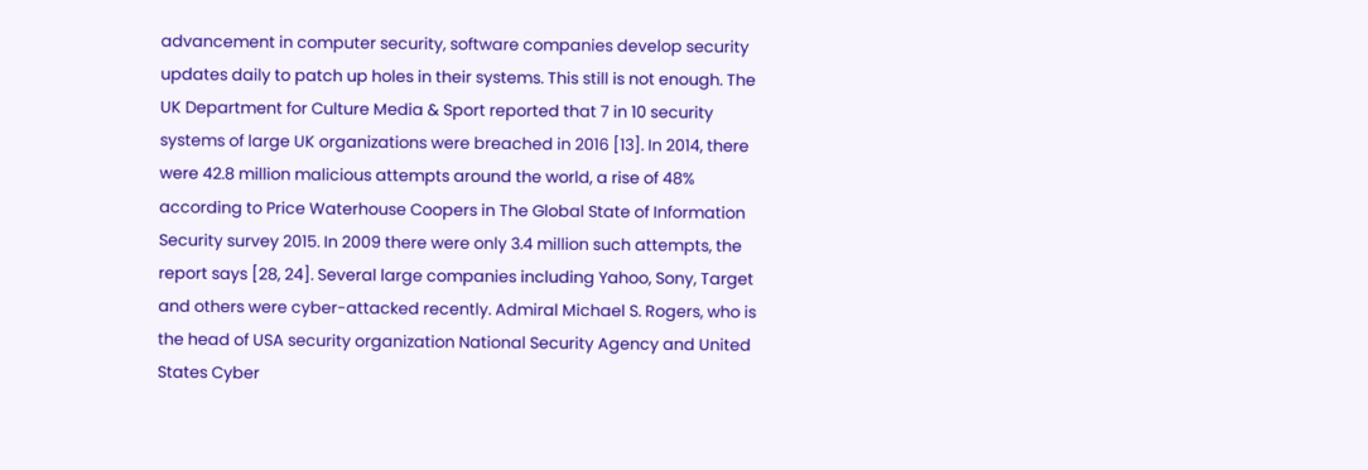advancement in computer security, software companies develop security updates daily to patch up holes in their systems. This still is not enough. The UK Department for Culture Media & Sport reported that 7 in 10 security systems of large UK organizations were breached in 2016 [13]. In 2014, there were 42.8 million malicious attempts around the world, a rise of 48% according to Price Waterhouse Coopers in The Global State of Information Security survey 2015. In 2009 there were only 3.4 million such attempts, the report says [28, 24]. Several large companies including Yahoo, Sony, Target and others were cyber-attacked recently. Admiral Michael S. Rogers, who is the head of USA security organization National Security Agency and United States Cyber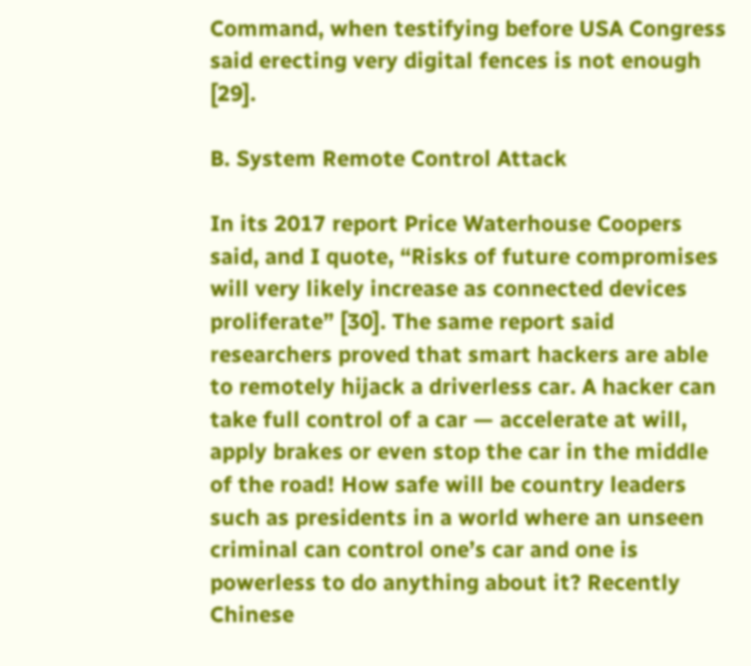Command, when testifying before USA Congress said erecting very digital fences is not enough [29].

B. System Remote Control Attack

In its 2017 report Price Waterhouse Coopers said, and I quote, “Risks of future compromises will very likely increase as connected devices proliferate” [30]. The same report said researchers proved that smart hackers are able to remotely hijack a driverless car. A hacker can take full control of a car — accelerate at will, apply brakes or even stop the car in the middle of the road! How safe will be country leaders such as presidents in a world where an unseen criminal can control one’s car and one is powerless to do anything about it? Recently Chinese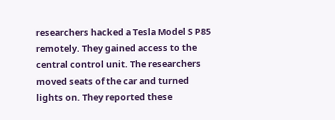researchers hacked a Tesla Model S P85 remotely. They gained access to the central control unit. The researchers moved seats of the car and turned lights on. They reported these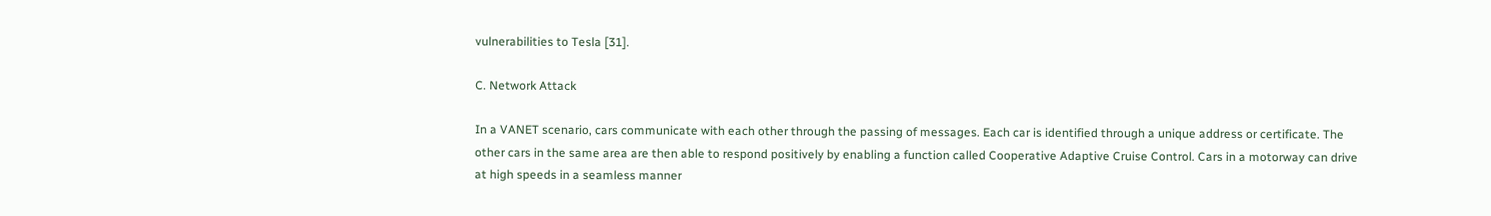vulnerabilities to Tesla [31].

C. Network Attack

In a VANET scenario, cars communicate with each other through the passing of messages. Each car is identified through a unique address or certificate. The other cars in the same area are then able to respond positively by enabling a function called Cooperative Adaptive Cruise Control. Cars in a motorway can drive at high speeds in a seamless manner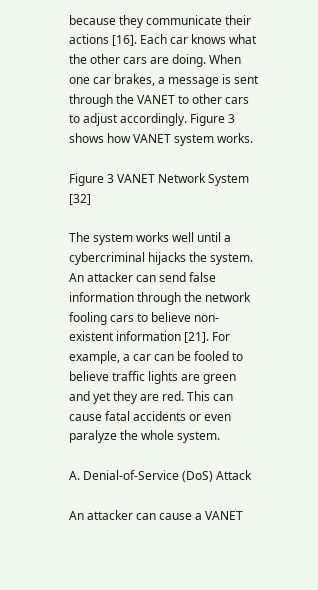because they communicate their actions [16]. Each car knows what the other cars are doing. When one car brakes, a message is sent through the VANET to other cars to adjust accordingly. Figure 3 shows how VANET system works.

Figure 3 VANET Network System [32]

The system works well until a cybercriminal hijacks the system. An attacker can send false information through the network fooling cars to believe non-existent information [21]. For example, a car can be fooled to believe traffic lights are green and yet they are red. This can cause fatal accidents or even paralyze the whole system.

A. Denial-of-Service (DoS) Attack

An attacker can cause a VANET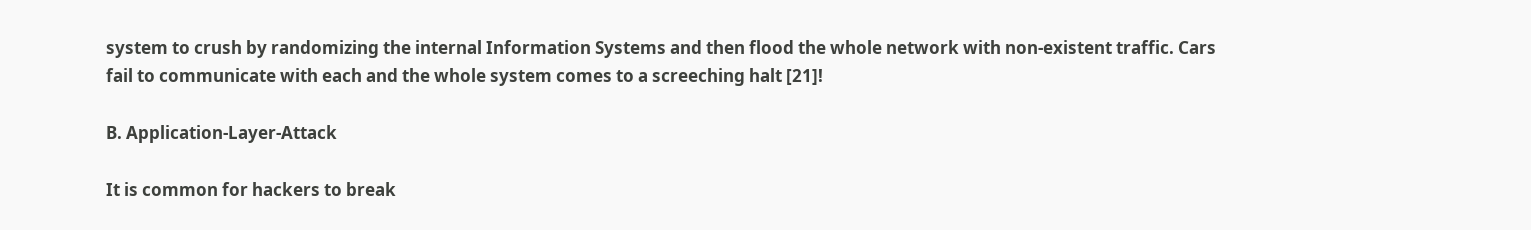system to crush by randomizing the internal Information Systems and then flood the whole network with non-existent traffic. Cars fail to communicate with each and the whole system comes to a screeching halt [21]!

B. Application-Layer-Attack

It is common for hackers to break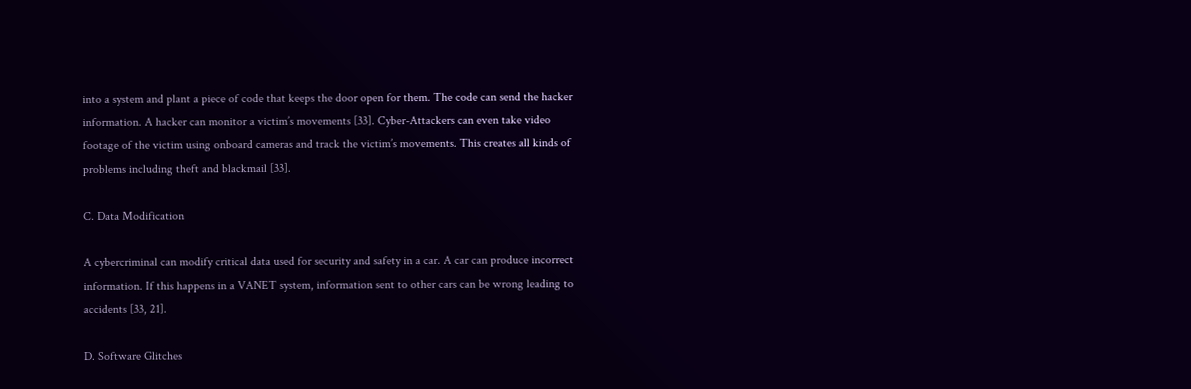into a system and plant a piece of code that keeps the door open for them. The code can send the hacker information. A hacker can monitor a victim’s movements [33]. Cyber-Attackers can even take video footage of the victim using onboard cameras and track the victim’s movements. This creates all kinds of problems including theft and blackmail [33].

C. Data Modification

A cybercriminal can modify critical data used for security and safety in a car. A car can produce incorrect information. If this happens in a VANET system, information sent to other cars can be wrong leading to accidents [33, 21].

D. Software Glitches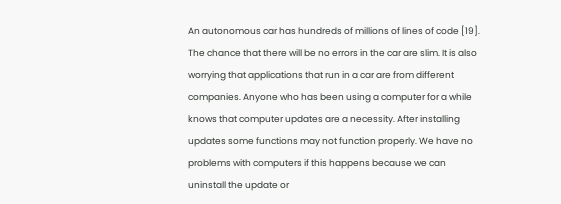An autonomous car has hundreds of millions of lines of code [19]. The chance that there will be no errors in the car are slim. It is also worrying that applications that run in a car are from different companies. Anyone who has been using a computer for a while knows that computer updates are a necessity. After installing updates some functions may not function properly. We have no problems with computers if this happens because we can uninstall the update or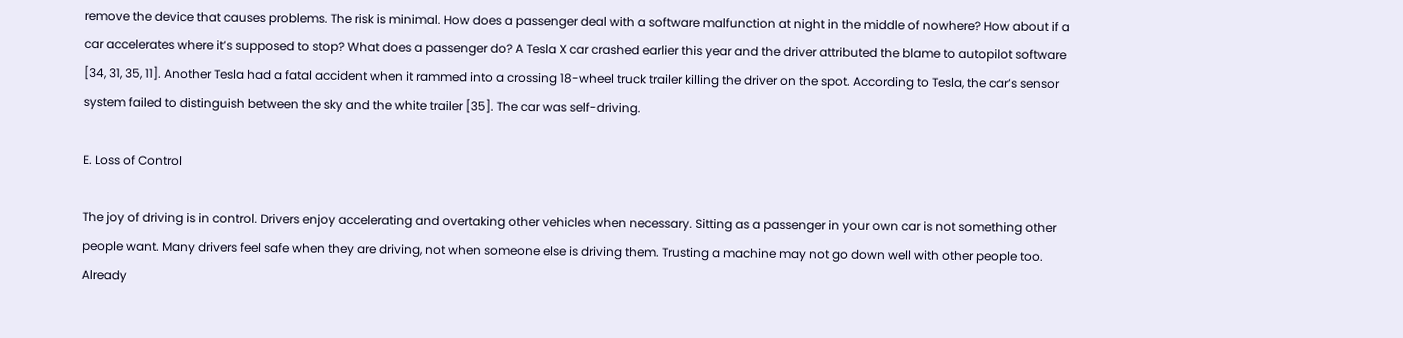remove the device that causes problems. The risk is minimal. How does a passenger deal with a software malfunction at night in the middle of nowhere? How about if a car accelerates where it’s supposed to stop? What does a passenger do? A Tesla X car crashed earlier this year and the driver attributed the blame to autopilot software [34, 31, 35, 11]. Another Tesla had a fatal accident when it rammed into a crossing 18-wheel truck trailer killing the driver on the spot. According to Tesla, the car’s sensor system failed to distinguish between the sky and the white trailer [35]. The car was self-driving.

E. Loss of Control

The joy of driving is in control. Drivers enjoy accelerating and overtaking other vehicles when necessary. Sitting as a passenger in your own car is not something other people want. Many drivers feel safe when they are driving, not when someone else is driving them. Trusting a machine may not go down well with other people too. Already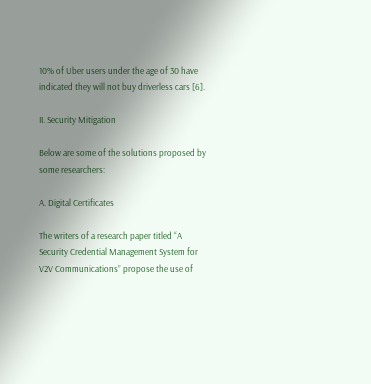10% of Uber users under the age of 30 have indicated they will not buy driverless cars [6].

II. Security Mitigation

Below are some of the solutions proposed by some researchers:

A. Digital Certificates

The writers of a research paper titled “A Security Credential Management System for V2V Communications” propose the use of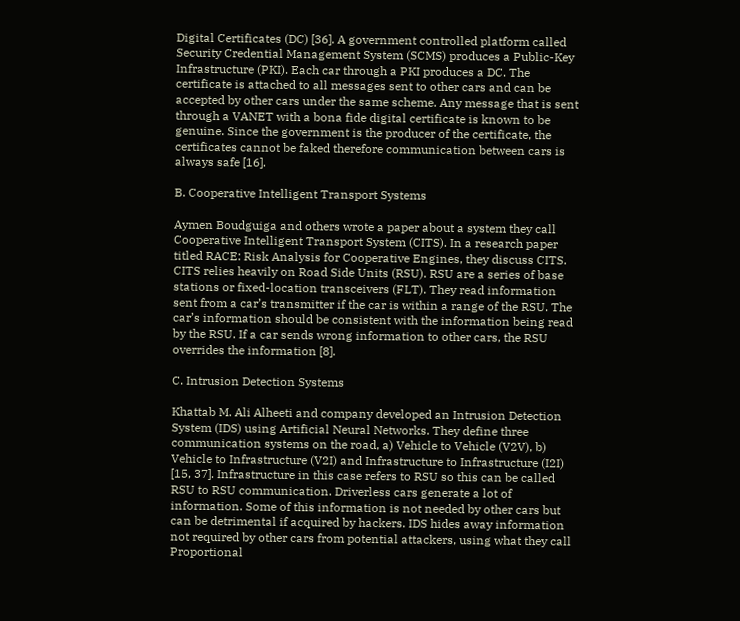Digital Certificates (DC) [36]. A government controlled platform called Security Credential Management System (SCMS) produces a Public-Key Infrastructure (PKI). Each car through a PKI produces a DC. The certificate is attached to all messages sent to other cars and can be accepted by other cars under the same scheme. Any message that is sent through a VANET with a bona fide digital certificate is known to be genuine. Since the government is the producer of the certificate, the certificates cannot be faked therefore communication between cars is always safe [16].

B. Cooperative Intelligent Transport Systems

Aymen Boudguiga and others wrote a paper about a system they call Cooperative Intelligent Transport System (CITS). In a research paper titled RACE: Risk Analysis for Cooperative Engines, they discuss CITS. CITS relies heavily on Road Side Units (RSU). RSU are a series of base stations or fixed-location transceivers (FLT). They read information sent from a car’s transmitter if the car is within a range of the RSU. The car’s information should be consistent with the information being read by the RSU. If a car sends wrong information to other cars, the RSU overrides the information [8].

C. Intrusion Detection Systems

Khattab M. Ali Alheeti and company developed an Intrusion Detection System (IDS) using Artificial Neural Networks. They define three communication systems on the road, a) Vehicle to Vehicle (V2V), b) Vehicle to Infrastructure (V2I) and Infrastructure to Infrastructure (I2I) [15, 37]. Infrastructure in this case refers to RSU so this can be called RSU to RSU communication. Driverless cars generate a lot of information. Some of this information is not needed by other cars but can be detrimental if acquired by hackers. IDS hides away information not required by other cars from potential attackers, using what they call Proportional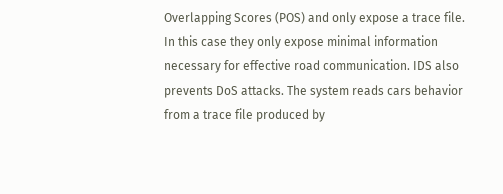Overlapping Scores (POS) and only expose a trace file. In this case they only expose minimal information necessary for effective road communication. IDS also prevents DoS attacks. The system reads cars behavior from a trace file produced by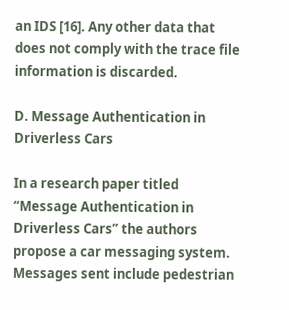an IDS [16]. Any other data that does not comply with the trace file information is discarded.

D. Message Authentication in Driverless Cars

In a research paper titled “Message Authentication in Driverless Cars” the authors propose a car messaging system. Messages sent include pedestrian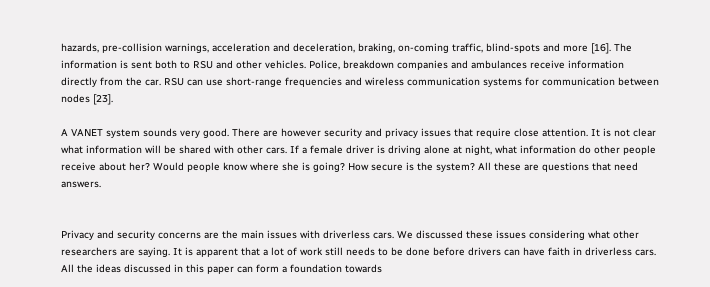hazards, pre-collision warnings, acceleration and deceleration, braking, on-coming traffic, blind-spots and more [16]. The information is sent both to RSU and other vehicles. Police, breakdown companies and ambulances receive information directly from the car. RSU can use short-range frequencies and wireless communication systems for communication between nodes [23].

A VANET system sounds very good. There are however security and privacy issues that require close attention. It is not clear what information will be shared with other cars. If a female driver is driving alone at night, what information do other people receive about her? Would people know where she is going? How secure is the system? All these are questions that need answers.


Privacy and security concerns are the main issues with driverless cars. We discussed these issues considering what other researchers are saying. It is apparent that a lot of work still needs to be done before drivers can have faith in driverless cars. All the ideas discussed in this paper can form a foundation towards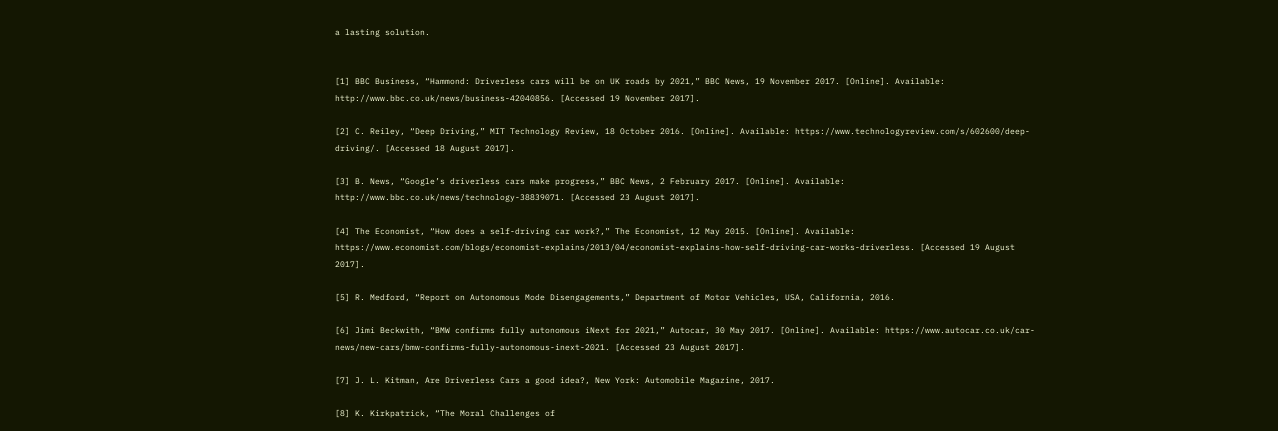a lasting solution.


[1] BBC Business, “Hammond: Driverless cars will be on UK roads by 2021,” BBC News, 19 November 2017. [Online]. Available: http://www.bbc.co.uk/news/business-42040856. [Accessed 19 November 2017].

[2] C. Reiley, “Deep Driving,” MIT Technology Review, 18 October 2016. [Online]. Available: https://www.technologyreview.com/s/602600/deep-driving/. [Accessed 18 August 2017].

[3] B. News, “Google’s driverless cars make progress,” BBC News, 2 February 2017. [Online]. Available: http://www.bbc.co.uk/news/technology-38839071. [Accessed 23 August 2017].

[4] The Economist, “How does a self-driving car work?,” The Economist, 12 May 2015. [Online]. Available: https://www.economist.com/blogs/economist-explains/2013/04/economist-explains-how-self-driving-car-works-driverless. [Accessed 19 August 2017].

[5] R. Medford, “Report on Autonomous Mode Disengagements,” Department of Motor Vehicles, USA, California, 2016.

[6] Jimi Beckwith, “BMW confirms fully autonomous iNext for 2021,” Autocar, 30 May 2017. [Online]. Available: https://www.autocar.co.uk/car-news/new-cars/bmw-confirms-fully-autonomous-inext-2021. [Accessed 23 August 2017].

[7] J. L. Kitman, Are Driverless Cars a good idea?, New York: Automobile Magazine, 2017.

[8] K. Kirkpatrick, “The Moral Challenges of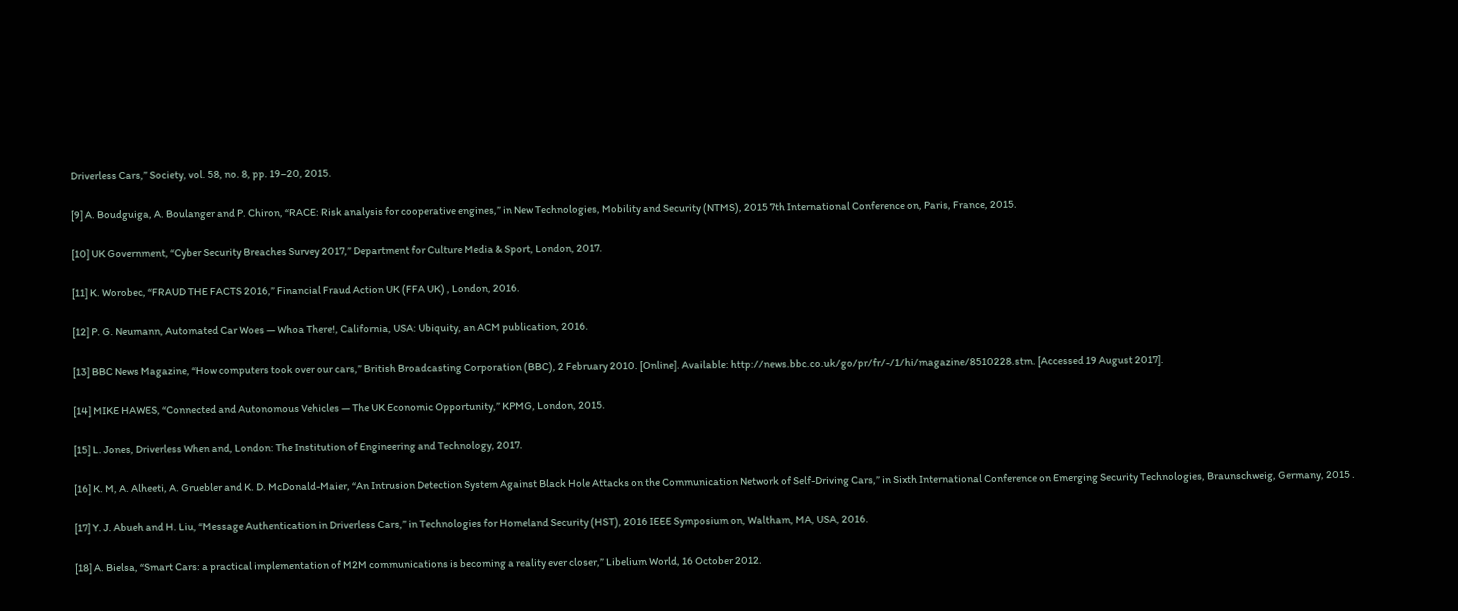Driverless Cars,” Society, vol. 58, no. 8, pp. 19–20, 2015.

[9] A. Boudguiga, A. Boulanger and P. Chiron, “RACE: Risk analysis for cooperative engines,” in New Technologies, Mobility and Security (NTMS), 2015 7th International Conference on, Paris, France, 2015.

[10] UK Government, “Cyber Security Breaches Survey 2017,” Department for Culture Media & Sport, London, 2017.

[11] K. Worobec, “FRAUD THE FACTS 2016,” Financial Fraud Action UK (FFA UK) , London, 2016.

[12] P. G. Neumann, Automated Car Woes — Whoa There!, California, USA: Ubiquity, an ACM publication, 2016.

[13] BBC News Magazine, “How computers took over our cars,” British Broadcasting Corporation (BBC), 2 February 2010. [Online]. Available: http://news.bbc.co.uk/go/pr/fr/-/1/hi/magazine/8510228.stm. [Accessed 19 August 2017].

[14] MIKE HAWES, “Connected and Autonomous Vehicles — The UK Economic Opportunity,” KPMG, London, 2015.

[15] L. Jones, Driverless When and, London: The Institution of Engineering and Technology, 2017.

[16] K. M, A. Alheeti, A. Gruebler and K. D. McDonald-Maier, “An Intrusion Detection System Against Black Hole Attacks on the Communication Network of Self-Driving Cars,” in Sixth International Conference on Emerging Security Technologies, Braunschweig, Germany, 2015 .

[17] Y. J. Abueh and H. Liu, “Message Authentication in Driverless Cars,” in Technologies for Homeland Security (HST), 2016 IEEE Symposium on, Waltham, MA, USA, 2016.

[18] A. Bielsa, “Smart Cars: a practical implementation of M2M communications is becoming a reality ever closer,” Libelium World, 16 October 2012.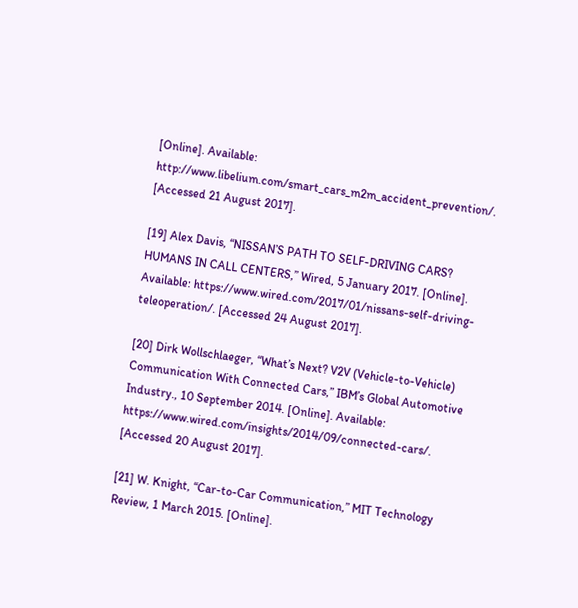[Online]. Available: http://www.libelium.com/smart_cars_m2m_accident_prevention/. [Accessed 21 August 2017].

[19] Alex Davis, “NISSAN’S PATH TO SELF-DRIVING CARS? HUMANS IN CALL CENTERS,” Wired, 5 January 2017. [Online]. Available: https://www.wired.com/2017/01/nissans-self-driving-teleoperation/. [Accessed 24 August 2017].

[20] Dirk Wollschlaeger, “What’s Next? V2V (Vehicle-to-Vehicle) Communication With Connected Cars,” IBM’s Global Automotive Industry., 10 September 2014. [Online]. Available: https://www.wired.com/insights/2014/09/connected-cars/. [Accessed 20 August 2017].

[21] W. Knight, “Car-to-Car Communication,” MIT Technology Review, 1 March 2015. [Online].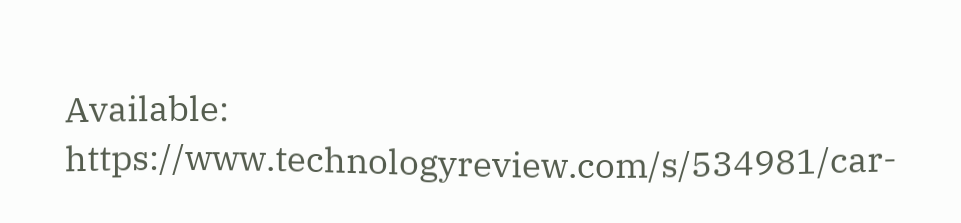Available: https://www.technologyreview.com/s/534981/car-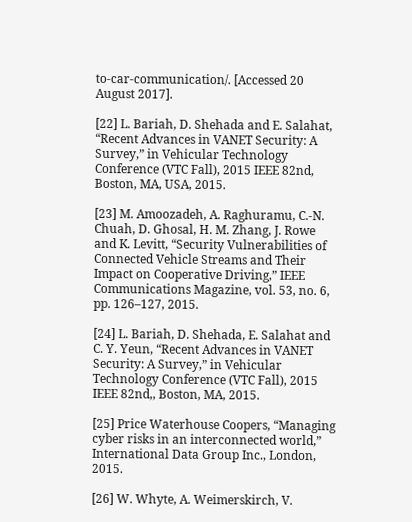to-car-communication/. [Accessed 20 August 2017].

[22] L. Bariah, D. Shehada and E. Salahat, “Recent Advances in VANET Security: A Survey,” in Vehicular Technology Conference (VTC Fall), 2015 IEEE 82nd, Boston, MA, USA, 2015.

[23] M. Amoozadeh, A. Raghuramu, C.-N. Chuah, D. Ghosal, H. M. Zhang, J. Rowe and K. Levitt, “Security Vulnerabilities of Connected Vehicle Streams and Their Impact on Cooperative Driving,” IEEE Communications Magazine, vol. 53, no. 6, pp. 126–127, 2015.

[24] L. Bariah, D. Shehada, E. Salahat and C. Y. Yeun, “Recent Advances in VANET Security: A Survey,” in Vehicular Technology Conference (VTC Fall), 2015 IEEE 82nd,, Boston, MA, 2015.

[25] Price Waterhouse Coopers, “Managing cyber risks in an interconnected world,” International Data Group Inc., London, 2015.

[26] W. Whyte, A. Weimerskirch, V.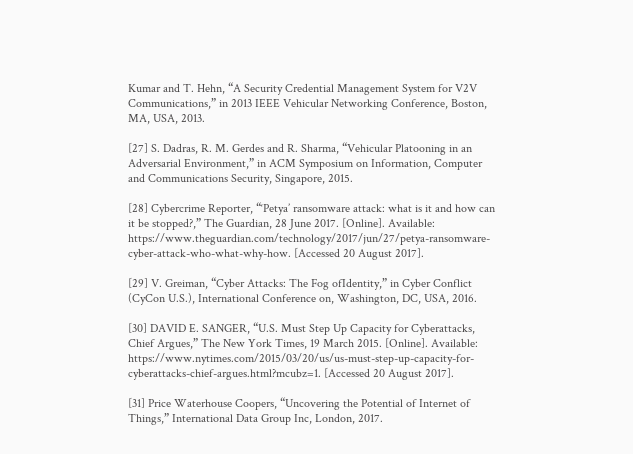Kumar and T. Hehn, “A Security Credential Management System for V2V Communications,” in 2013 IEEE Vehicular Networking Conference, Boston, MA, USA, 2013.

[27] S. Dadras, R. M. Gerdes and R. Sharma, “Vehicular Platooning in an Adversarial Environment,” in ACM Symposium on Information, Computer and Communications Security, Singapore, 2015.

[28] Cybercrime Reporter, “‘Petya’ ransomware attack: what is it and how can it be stopped?,” The Guardian, 28 June 2017. [Online]. Available: https://www.theguardian.com/technology/2017/jun/27/petya-ransomware-cyber-attack-who-what-why-how. [Accessed 20 August 2017].

[29] V. Greiman, “Cyber Attacks: The Fog ofIdentity,” in Cyber Conflict (CyCon U.S.), International Conference on, Washington, DC, USA, 2016.

[30] DAVID E. SANGER, “U.S. Must Step Up Capacity for Cyberattacks, Chief Argues,” The New York Times, 19 March 2015. [Online]. Available: https://www.nytimes.com/2015/03/20/us/us-must-step-up-capacity-for-cyberattacks-chief-argues.html?mcubz=1. [Accessed 20 August 2017].

[31] Price Waterhouse Coopers, “Uncovering the Potential of Internet of Things,” International Data Group Inc, London, 2017.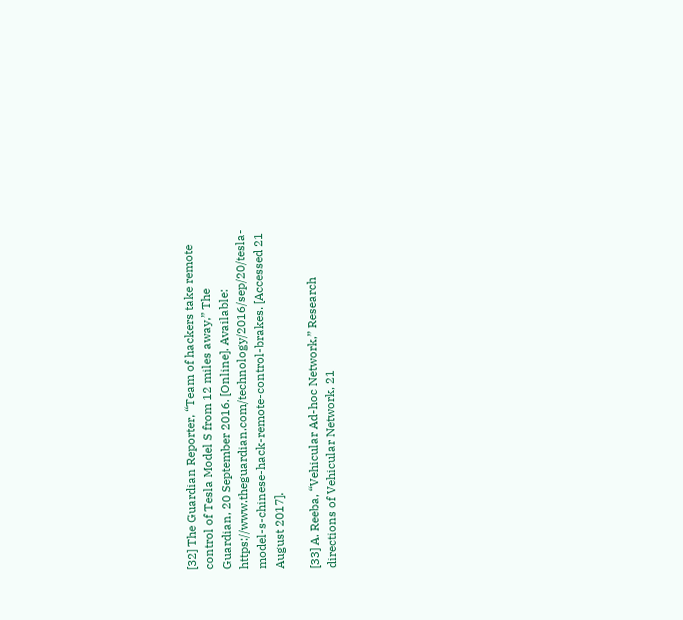[32] The Guardian Reporter, “Team of hackers take remote control of Tesla Model S from 12 miles away,” The Guardian, 20 September 2016. [Online]. Available: https://www.theguardian.com/technology/2016/sep/20/tesla-model-s-chinese-hack-remote-control-brakes. [Accessed 21 August 2017].

[33] A. Reeba, “Vehicular Ad-hoc Network,” Research directions of Vehicular Network, 21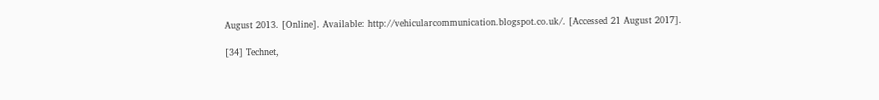August 2013. [Online]. Available: http://vehicularcommunication.blogspot.co.uk/. [Accessed 21 August 2017].

[34] Technet,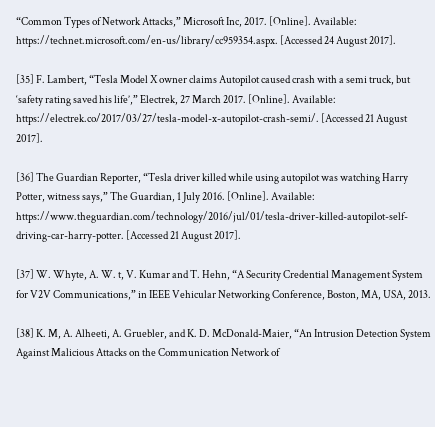“Common Types of Network Attacks,” Microsoft Inc, 2017. [Online]. Available: https://technet.microsoft.com/en-us/library/cc959354.aspx. [Accessed 24 August 2017].

[35] F. Lambert, “Tesla Model X owner claims Autopilot caused crash with a semi truck, but ‘safety rating saved his life’,” Electrek, 27 March 2017. [Online]. Available: https://electrek.co/2017/03/27/tesla-model-x-autopilot-crash-semi/. [Accessed 21 August 2017].

[36] The Guardian Reporter, “Tesla driver killed while using autopilot was watching Harry Potter, witness says,” The Guardian, 1 July 2016. [Online]. Available: https://www.theguardian.com/technology/2016/jul/01/tesla-driver-killed-autopilot-self-driving-car-harry-potter. [Accessed 21 August 2017].

[37] W. Whyte, A. W. t, V. Kumar and T. Hehn, “A Security Credential Management System for V2V Communications,” in IEEE Vehicular Networking Conference, Boston, MA, USA, 2013.

[38] K. M, A. Alheeti, A. Gruebler, and K. D. McDonald-Maier, “An Intrusion Detection System Against Malicious Attacks on the Communication Network of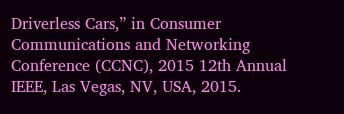Driverless Cars,” in Consumer Communications and Networking Conference (CCNC), 2015 12th Annual IEEE, Las Vegas, NV, USA, 2015.